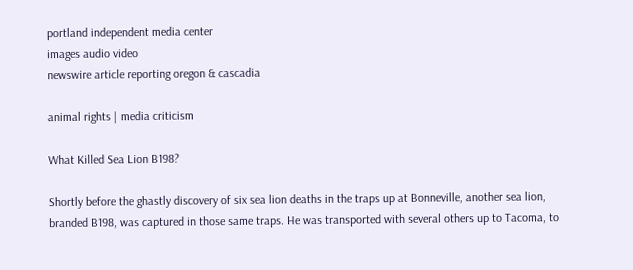portland independent media center
images audio video
newswire article reporting oregon & cascadia

animal rights | media criticism

What Killed Sea Lion B198?

Shortly before the ghastly discovery of six sea lion deaths in the traps up at Bonneville, another sea lion, branded B198, was captured in those same traps. He was transported with several others up to Tacoma, to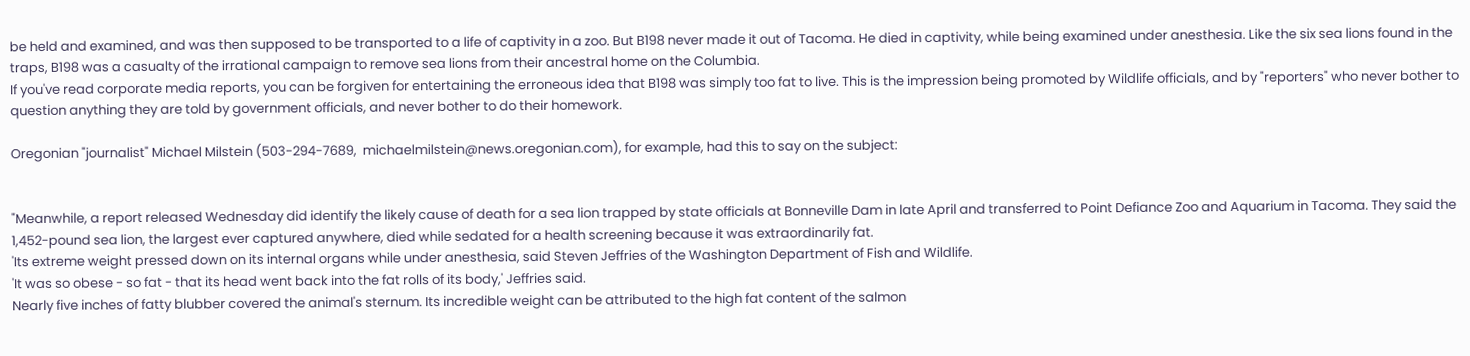be held and examined, and was then supposed to be transported to a life of captivity in a zoo. But B198 never made it out of Tacoma. He died in captivity, while being examined under anesthesia. Like the six sea lions found in the traps, B198 was a casualty of the irrational campaign to remove sea lions from their ancestral home on the Columbia.
If you've read corporate media reports, you can be forgiven for entertaining the erroneous idea that B198 was simply too fat to live. This is the impression being promoted by Wildlife officials, and by "reporters" who never bother to question anything they are told by government officials, and never bother to do their homework.

Oregonian "journalist" Michael Milstein (503-294-7689,  michaelmilstein@news.oregonian.com), for example, had this to say on the subject:


"Meanwhile, a report released Wednesday did identify the likely cause of death for a sea lion trapped by state officials at Bonneville Dam in late April and transferred to Point Defiance Zoo and Aquarium in Tacoma. They said the 1,452-pound sea lion, the largest ever captured anywhere, died while sedated for a health screening because it was extraordinarily fat.
'Its extreme weight pressed down on its internal organs while under anesthesia, said Steven Jeffries of the Washington Department of Fish and Wildlife.
'It was so obese - so fat - that its head went back into the fat rolls of its body,' Jeffries said.
Nearly five inches of fatty blubber covered the animal's sternum. Its incredible weight can be attributed to the high fat content of the salmon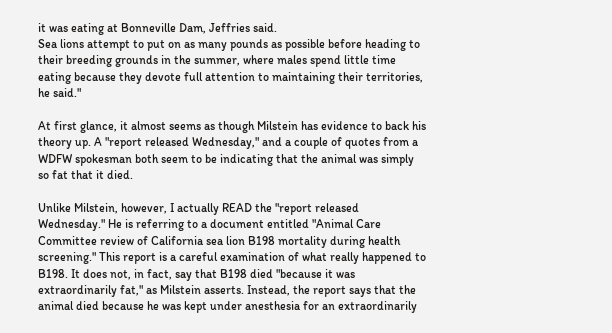it was eating at Bonneville Dam, Jeffries said.
Sea lions attempt to put on as many pounds as possible before heading to their breeding grounds in the summer, where males spend little time eating because they devote full attention to maintaining their territories, he said."

At first glance, it almost seems as though Milstein has evidence to back his theory up. A "report released Wednesday," and a couple of quotes from a WDFW spokesman both seem to be indicating that the animal was simply so fat that it died.

Unlike Milstein, however, I actually READ the "report released Wednesday." He is referring to a document entitled "Animal Care Committee review of California sea lion B198 mortality during health screening." This report is a careful examination of what really happened to B198. It does not, in fact, say that B198 died "because it was extraordinarily fat," as Milstein asserts. Instead, the report says that the animal died because he was kept under anesthesia for an extraordinarily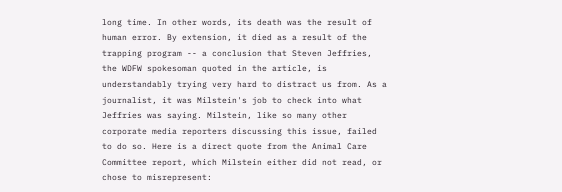long time. In other words, its death was the result of human error. By extension, it died as a result of the trapping program -- a conclusion that Steven Jeffries, the WDFW spokesoman quoted in the article, is understandably trying very hard to distract us from. As a journalist, it was Milstein's job to check into what Jeffries was saying. Milstein, like so many other corporate media reporters discussing this issue, failed to do so. Here is a direct quote from the Animal Care Committee report, which Milstein either did not read, or chose to misrepresent: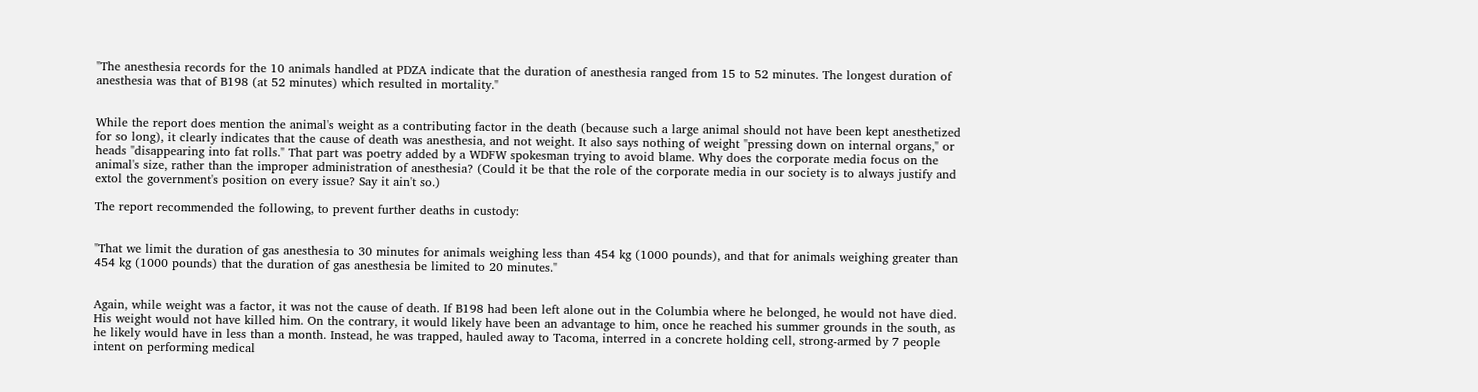"The anesthesia records for the 10 animals handled at PDZA indicate that the duration of anesthesia ranged from 15 to 52 minutes. The longest duration of anesthesia was that of B198 (at 52 minutes) which resulted in mortality."


While the report does mention the animal's weight as a contributing factor in the death (because such a large animal should not have been kept anesthetized for so long), it clearly indicates that the cause of death was anesthesia, and not weight. It also says nothing of weight "pressing down on internal organs," or heads "disappearing into fat rolls." That part was poetry added by a WDFW spokesman trying to avoid blame. Why does the corporate media focus on the animal's size, rather than the improper administration of anesthesia? (Could it be that the role of the corporate media in our society is to always justify and extol the government's position on every issue? Say it ain't so.)

The report recommended the following, to prevent further deaths in custody:


"That we limit the duration of gas anesthesia to 30 minutes for animals weighing less than 454 kg (1000 pounds), and that for animals weighing greater than 454 kg (1000 pounds) that the duration of gas anesthesia be limited to 20 minutes."


Again, while weight was a factor, it was not the cause of death. If B198 had been left alone out in the Columbia where he belonged, he would not have died. His weight would not have killed him. On the contrary, it would likely have been an advantage to him, once he reached his summer grounds in the south, as he likely would have in less than a month. Instead, he was trapped, hauled away to Tacoma, interred in a concrete holding cell, strong-armed by 7 people intent on performing medical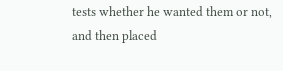tests whether he wanted them or not, and then placed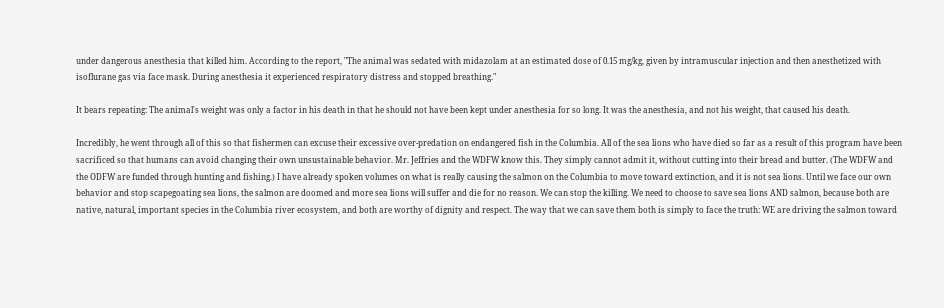under dangerous anesthesia that killed him. According to the report, "The animal was sedated with midazolam at an estimated dose of 0.15 mg/kg, given by intramuscular injection and then anesthetized with isoflurane gas via face mask. During anesthesia it experienced respiratory distress and stopped breathing."

It bears repeating: The animal's weight was only a factor in his death in that he should not have been kept under anesthesia for so long. It was the anesthesia, and not his weight, that caused his death.

Incredibly, he went through all of this so that fishermen can excuse their excessive over-predation on endangered fish in the Columbia. All of the sea lions who have died so far as a result of this program have been sacrificed so that humans can avoid changing their own unsustainable behavior. Mr. Jeffries and the WDFW know this. They simply cannot admit it, without cutting into their bread and butter. (The WDFW and the ODFW are funded through hunting and fishing.) I have already spoken volumes on what is really causing the salmon on the Columbia to move toward extinction, and it is not sea lions. Until we face our own behavior and stop scapegoating sea lions, the salmon are doomed and more sea lions will suffer and die for no reason. We can stop the killing. We need to choose to save sea lions AND salmon, because both are native, natural, important species in the Columbia river ecosystem, and both are worthy of dignity and respect. The way that we can save them both is simply to face the truth: WE are driving the salmon toward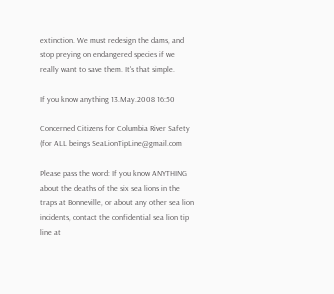extinction. We must redesign the dams, and stop preying on endangered species if we really want to save them. It's that simple.

If you know anything 13.May.2008 16:50

Concerned Citizens for Columbia River Safety (for ALL beings SeaLionTipLine@gmail.com

Please pass the word: If you know ANYTHING about the deaths of the six sea lions in the traps at Bonneville, or about any other sea lion incidents, contact the confidential sea lion tip line at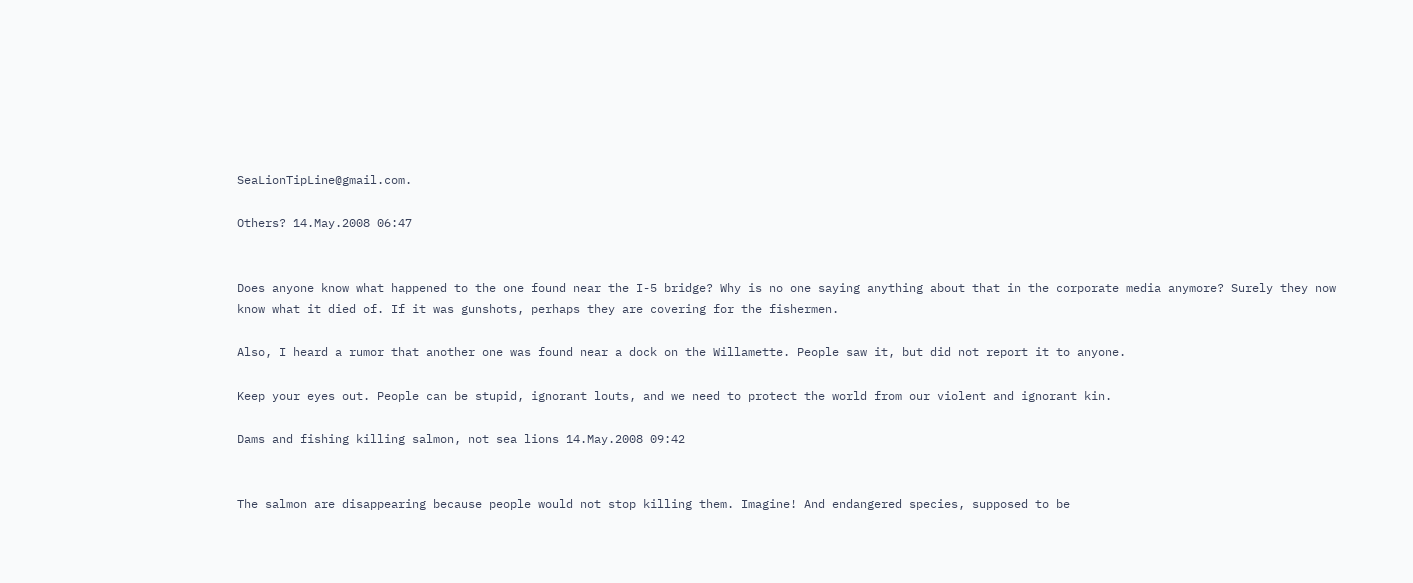SeaLionTipLine@gmail.com.

Others? 14.May.2008 06:47


Does anyone know what happened to the one found near the I-5 bridge? Why is no one saying anything about that in the corporate media anymore? Surely they now know what it died of. If it was gunshots, perhaps they are covering for the fishermen.

Also, I heard a rumor that another one was found near a dock on the Willamette. People saw it, but did not report it to anyone.

Keep your eyes out. People can be stupid, ignorant louts, and we need to protect the world from our violent and ignorant kin.

Dams and fishing killing salmon, not sea lions 14.May.2008 09:42


The salmon are disappearing because people would not stop killing them. Imagine! And endangered species, supposed to be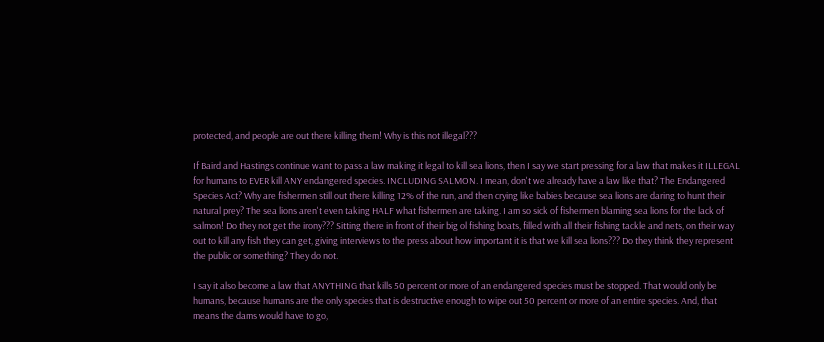protected, and people are out there killing them! Why is this not illegal???

If Baird and Hastings continue want to pass a law making it legal to kill sea lions, then I say we start pressing for a law that makes it ILLEGAL for humans to EVER kill ANY endangered species. INCLUDING SALMON. I mean, don't we already have a law like that? The Endangered Species Act? Why are fishermen still out there killing 12% of the run, and then crying like babies because sea lions are daring to hunt their natural prey? The sea lions aren't even taking HALF what fishermen are taking. I am so sick of fishermen blaming sea lions for the lack of salmon! Do they not get the irony??? Sitting there in front of their big ol fishing boats, filled with all their fishing tackle and nets, on their way out to kill any fish they can get, giving interviews to the press about how important it is that we kill sea lions??? Do they think they represent the public or something? They do not.

I say it also become a law that ANYTHING that kills 50 percent or more of an endangered species must be stopped. That would only be humans, because humans are the only species that is destructive enough to wipe out 50 percent or more of an entire species. And, that means the dams would have to go,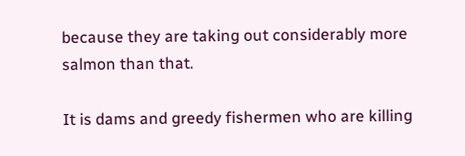because they are taking out considerably more salmon than that.

It is dams and greedy fishermen who are killing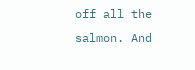off all the salmon. And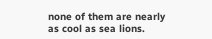none of them are nearly as cool as sea lions.